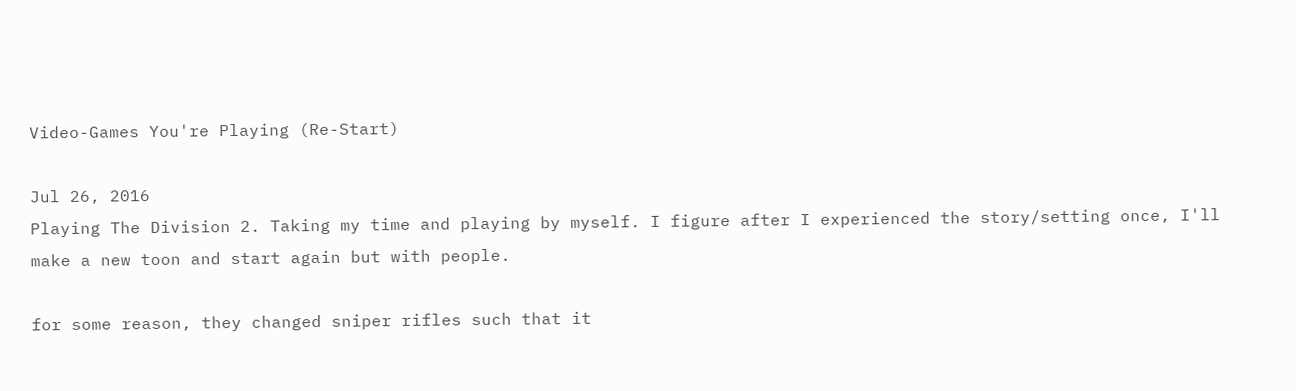Video-Games You're Playing (Re-Start)

Jul 26, 2016
Playing The Division 2. Taking my time and playing by myself. I figure after I experienced the story/setting once, I'll make a new toon and start again but with people.

for some reason, they changed sniper rifles such that it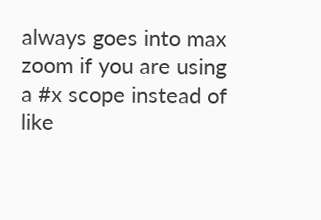always goes into max zoom if you are using a #x scope instead of like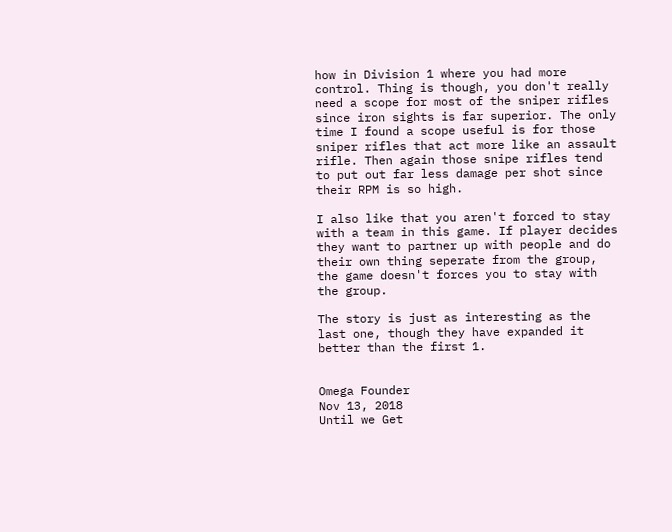how in Division 1 where you had more control. Thing is though, you don't really need a scope for most of the sniper rifles since iron sights is far superior. The only time I found a scope useful is for those sniper rifles that act more like an assault rifle. Then again those snipe rifles tend to put out far less damage per shot since their RPM is so high.

I also like that you aren't forced to stay with a team in this game. If player decides they want to partner up with people and do their own thing seperate from the group, the game doesn't forces you to stay with the group.

The story is just as interesting as the last one, though they have expanded it better than the first 1.


Omega Founder
Nov 13, 2018
Until we Get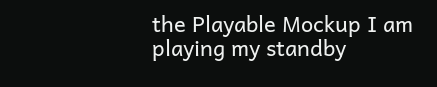the Playable Mockup I am playing my standby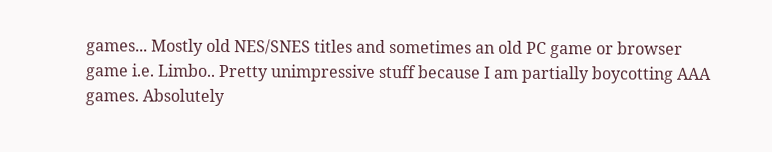games... Mostly old NES/SNES titles and sometimes an old PC game or browser game i.e. Limbo.. Pretty unimpressive stuff because I am partially boycotting AAA games. Absolutely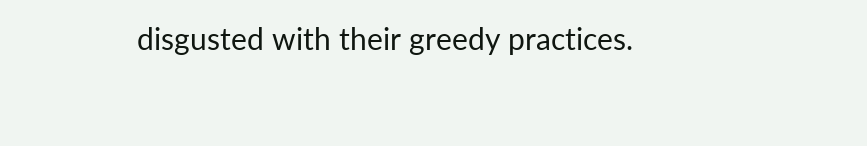disgusted with their greedy practices.